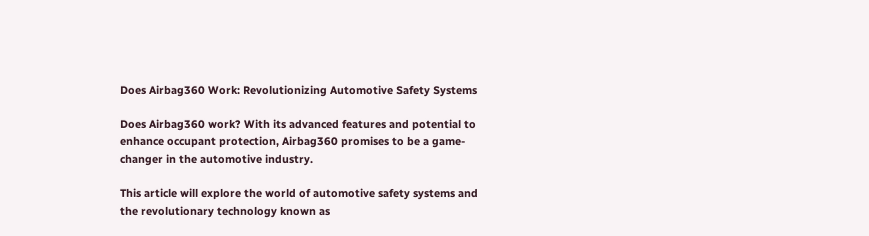Does Airbag360 Work: Revolutionizing Automotive Safety Systems

Does Airbag360 work? With its advanced features and potential to enhance occupant protection, Airbag360 promises to be a game-changer in the automotive industry.

This article will explore the world of automotive safety systems and the revolutionary technology known as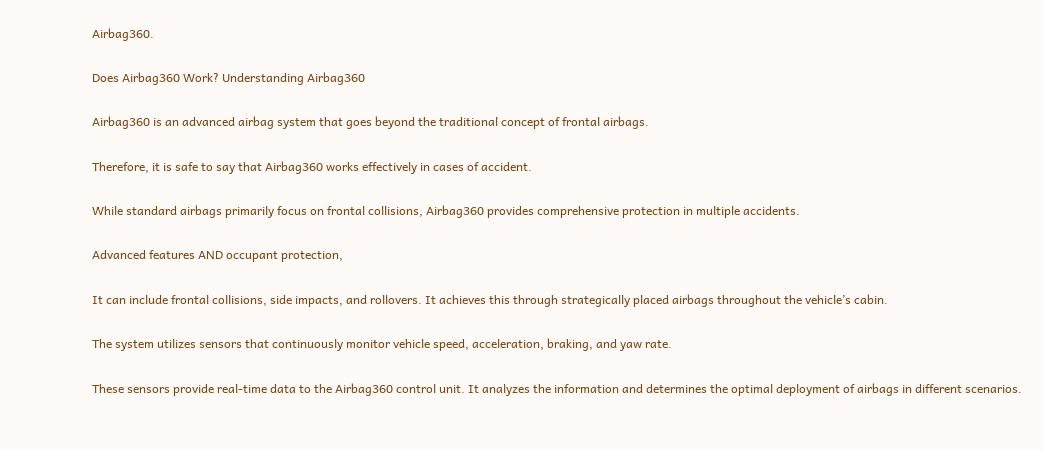Airbag360.

Does Airbag360 Work? Understanding Airbag360

Airbag360 is an advanced airbag system that goes beyond the traditional concept of frontal airbags.

Therefore, it is safe to say that Airbag360 works effectively in cases of accident.

While standard airbags primarily focus on frontal collisions, Airbag360 provides comprehensive protection in multiple accidents.

Advanced features AND occupant protection,

It can include frontal collisions, side impacts, and rollovers. It achieves this through strategically placed airbags throughout the vehicle’s cabin.

The system utilizes sensors that continuously monitor vehicle speed, acceleration, braking, and yaw rate.

These sensors provide real-time data to the Airbag360 control unit. It analyzes the information and determines the optimal deployment of airbags in different scenarios.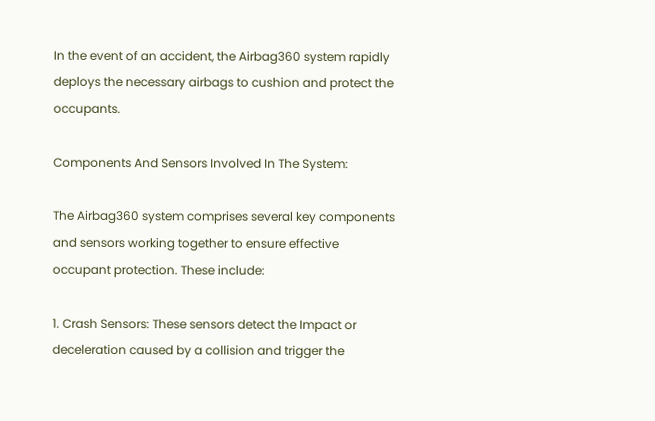In the event of an accident, the Airbag360 system rapidly deploys the necessary airbags to cushion and protect the occupants.

Components And Sensors Involved In The System:

The Airbag360 system comprises several key components and sensors working together to ensure effective occupant protection. These include:

1. Crash Sensors: These sensors detect the Impact or deceleration caused by a collision and trigger the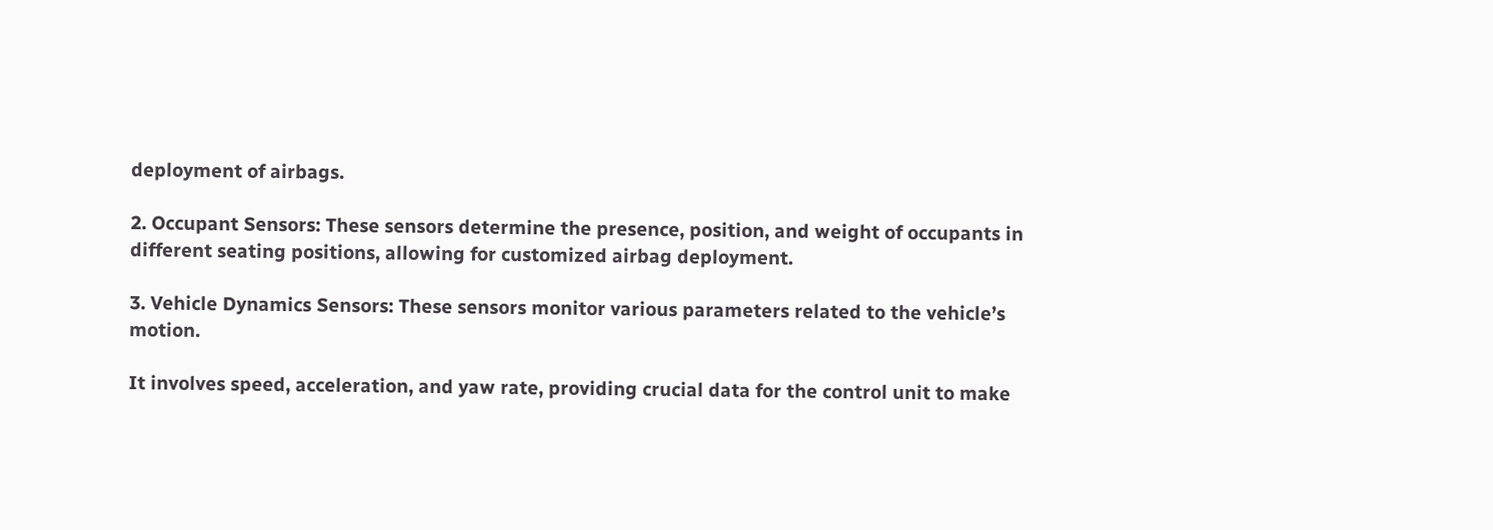deployment of airbags.

2. Occupant Sensors: These sensors determine the presence, position, and weight of occupants in different seating positions, allowing for customized airbag deployment.

3. Vehicle Dynamics Sensors: These sensors monitor various parameters related to the vehicle’s motion.

It involves speed, acceleration, and yaw rate, providing crucial data for the control unit to make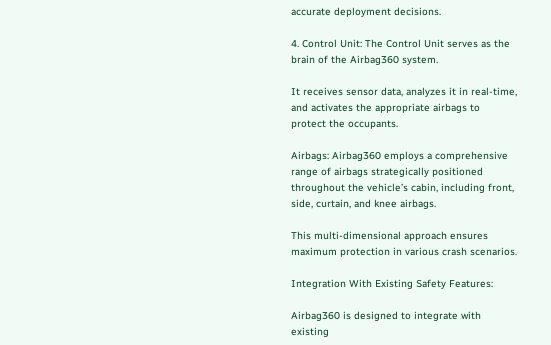accurate deployment decisions.

4. Control Unit: The Control Unit serves as the brain of the Airbag360 system.

It receives sensor data, analyzes it in real-time, and activates the appropriate airbags to protect the occupants.

Airbags: Airbag360 employs a comprehensive range of airbags strategically positioned throughout the vehicle’s cabin, including front, side, curtain, and knee airbags.

This multi-dimensional approach ensures maximum protection in various crash scenarios.

Integration With Existing Safety Features:

Airbag360 is designed to integrate with existing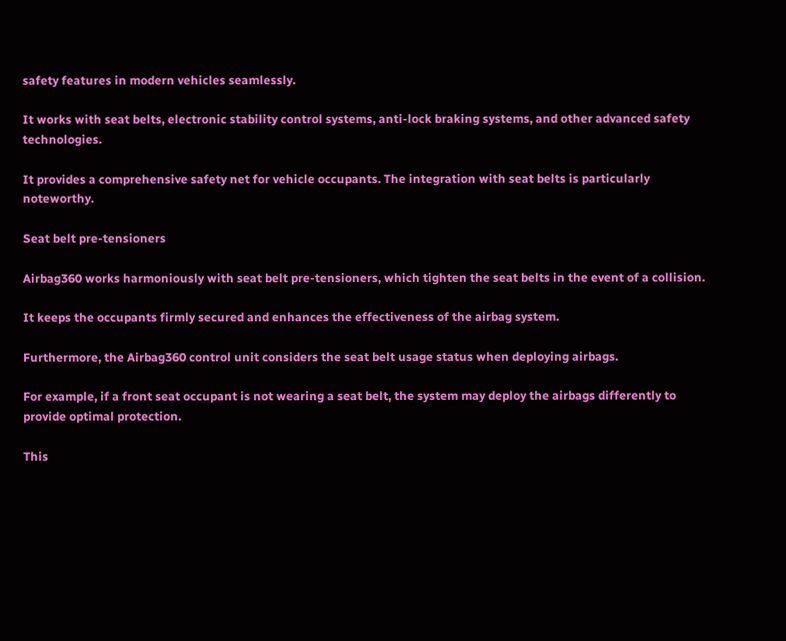safety features in modern vehicles seamlessly.

It works with seat belts, electronic stability control systems, anti-lock braking systems, and other advanced safety technologies.

It provides a comprehensive safety net for vehicle occupants. The integration with seat belts is particularly noteworthy.

Seat belt pre-tensioners

Airbag360 works harmoniously with seat belt pre-tensioners, which tighten the seat belts in the event of a collision.

It keeps the occupants firmly secured and enhances the effectiveness of the airbag system.

Furthermore, the Airbag360 control unit considers the seat belt usage status when deploying airbags.

For example, if a front seat occupant is not wearing a seat belt, the system may deploy the airbags differently to provide optimal protection.

This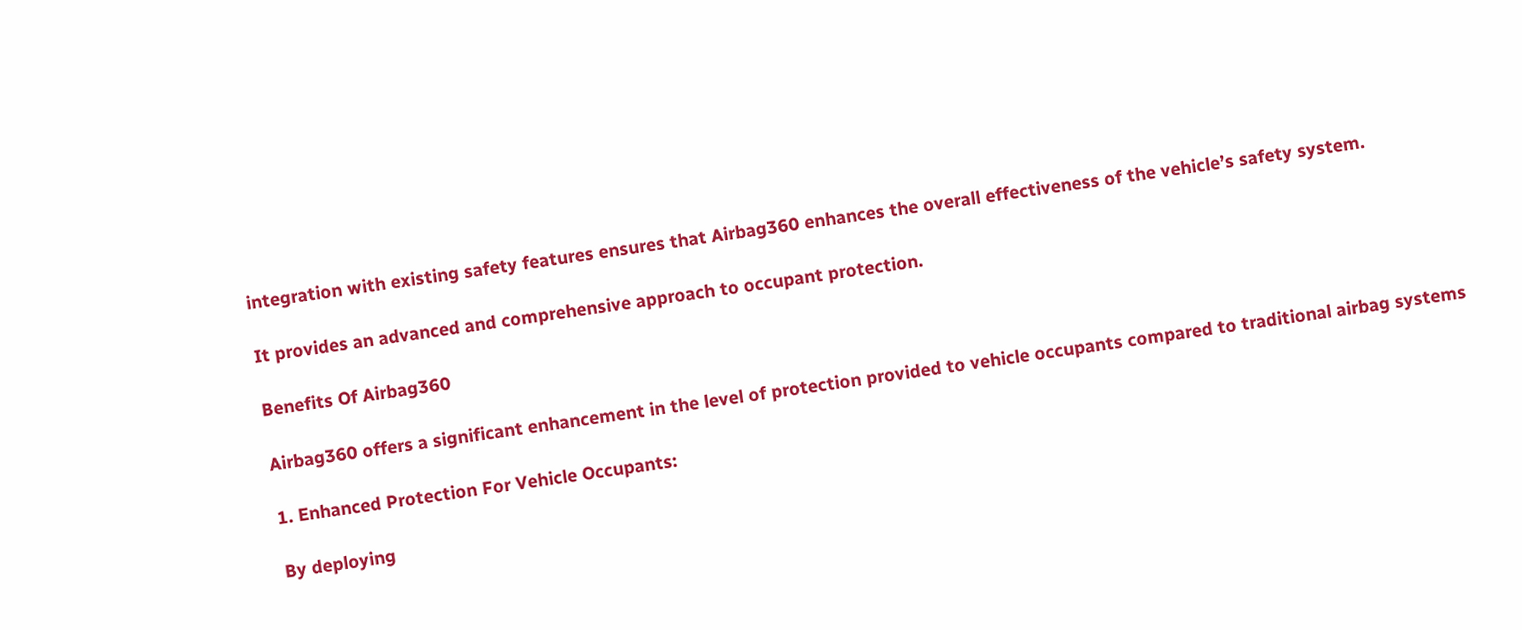integration with existing safety features ensures that Airbag360 enhances the overall effectiveness of the vehicle’s safety system.

It provides an advanced and comprehensive approach to occupant protection.

Benefits Of Airbag360

Airbag360 offers a significant enhancement in the level of protection provided to vehicle occupants compared to traditional airbag systems

1. Enhanced Protection For Vehicle Occupants:

By deploying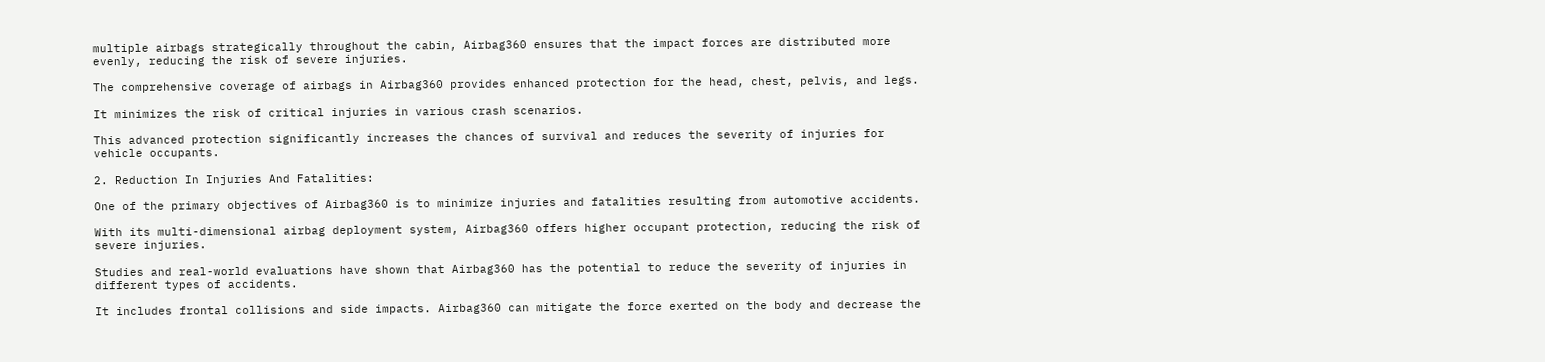multiple airbags strategically throughout the cabin, Airbag360 ensures that the impact forces are distributed more evenly, reducing the risk of severe injuries.

The comprehensive coverage of airbags in Airbag360 provides enhanced protection for the head, chest, pelvis, and legs.

It minimizes the risk of critical injuries in various crash scenarios.

This advanced protection significantly increases the chances of survival and reduces the severity of injuries for vehicle occupants.

2. Reduction In Injuries And Fatalities:

One of the primary objectives of Airbag360 is to minimize injuries and fatalities resulting from automotive accidents.

With its multi-dimensional airbag deployment system, Airbag360 offers higher occupant protection, reducing the risk of severe injuries.

Studies and real-world evaluations have shown that Airbag360 has the potential to reduce the severity of injuries in different types of accidents.

It includes frontal collisions and side impacts. Airbag360 can mitigate the force exerted on the body and decrease the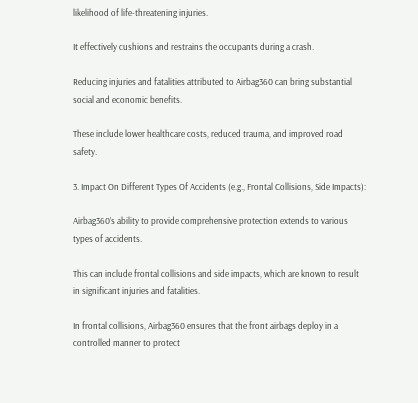likelihood of life-threatening injuries.

It effectively cushions and restrains the occupants during a crash.

Reducing injuries and fatalities attributed to Airbag360 can bring substantial social and economic benefits.

These include lower healthcare costs, reduced trauma, and improved road safety.

3. Impact On Different Types Of Accidents (e.g., Frontal Collisions, Side Impacts):

Airbag360’s ability to provide comprehensive protection extends to various types of accidents.

This can include frontal collisions and side impacts, which are known to result in significant injuries and fatalities.

In frontal collisions, Airbag360 ensures that the front airbags deploy in a controlled manner to protect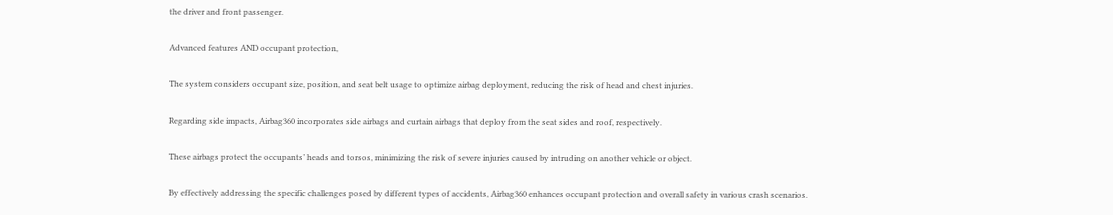the driver and front passenger.

Advanced features AND occupant protection,

The system considers occupant size, position, and seat belt usage to optimize airbag deployment, reducing the risk of head and chest injuries.

Regarding side impacts, Airbag360 incorporates side airbags and curtain airbags that deploy from the seat sides and roof, respectively.

These airbags protect the occupants’ heads and torsos, minimizing the risk of severe injuries caused by intruding on another vehicle or object.

By effectively addressing the specific challenges posed by different types of accidents, Airbag360 enhances occupant protection and overall safety in various crash scenarios.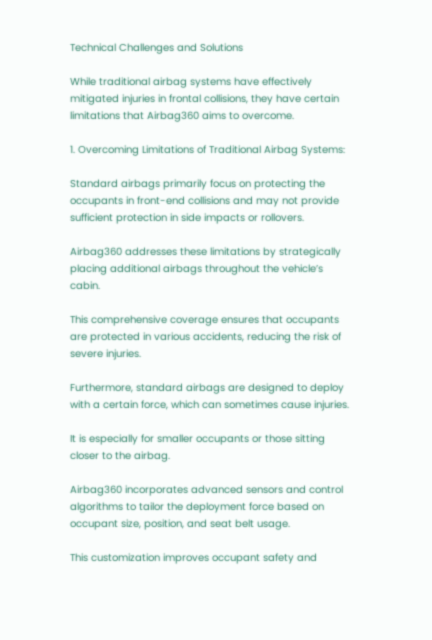Technical Challenges and Solutions

While traditional airbag systems have effectively mitigated injuries in frontal collisions, they have certain limitations that Airbag360 aims to overcome.

1. Overcoming Limitations of Traditional Airbag Systems:

Standard airbags primarily focus on protecting the occupants in front-end collisions and may not provide sufficient protection in side impacts or rollovers.

Airbag360 addresses these limitations by strategically placing additional airbags throughout the vehicle’s cabin.

This comprehensive coverage ensures that occupants are protected in various accidents, reducing the risk of severe injuries.

Furthermore, standard airbags are designed to deploy with a certain force, which can sometimes cause injuries.

It is especially for smaller occupants or those sitting closer to the airbag.

Airbag360 incorporates advanced sensors and control algorithms to tailor the deployment force based on occupant size, position, and seat belt usage.

This customization improves occupant safety and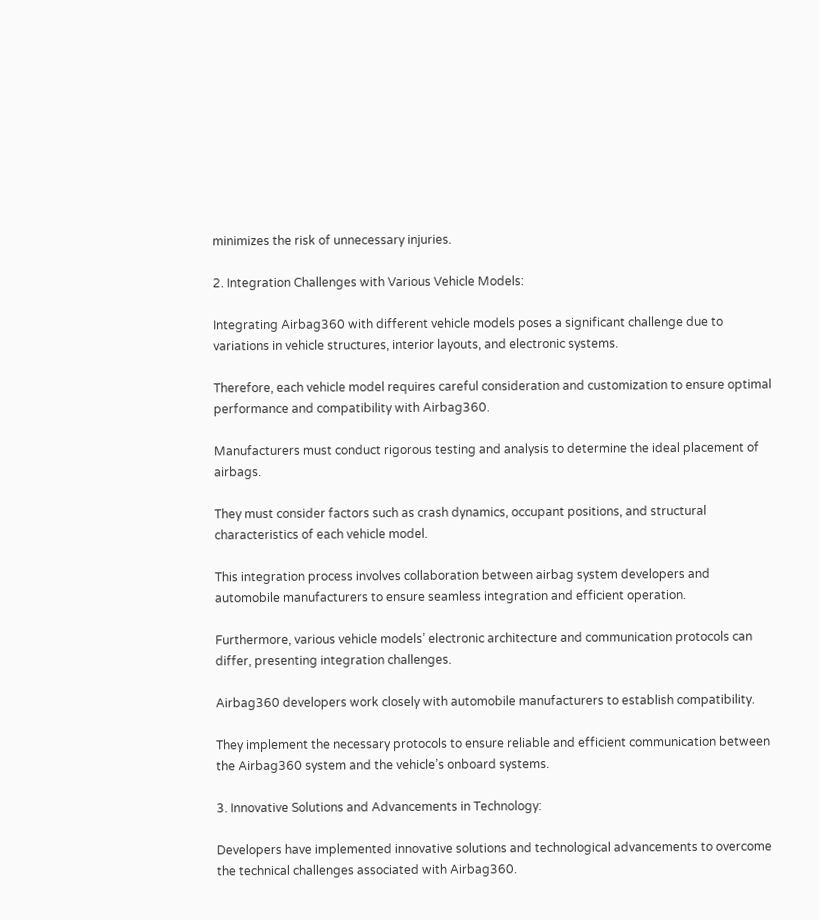minimizes the risk of unnecessary injuries.

2. Integration Challenges with Various Vehicle Models:

Integrating Airbag360 with different vehicle models poses a significant challenge due to variations in vehicle structures, interior layouts, and electronic systems.

Therefore, each vehicle model requires careful consideration and customization to ensure optimal performance and compatibility with Airbag360.

Manufacturers must conduct rigorous testing and analysis to determine the ideal placement of airbags.

They must consider factors such as crash dynamics, occupant positions, and structural characteristics of each vehicle model.

This integration process involves collaboration between airbag system developers and automobile manufacturers to ensure seamless integration and efficient operation.

Furthermore, various vehicle models’ electronic architecture and communication protocols can differ, presenting integration challenges.

Airbag360 developers work closely with automobile manufacturers to establish compatibility.

They implement the necessary protocols to ensure reliable and efficient communication between the Airbag360 system and the vehicle’s onboard systems.

3. Innovative Solutions and Advancements in Technology:

Developers have implemented innovative solutions and technological advancements to overcome the technical challenges associated with Airbag360.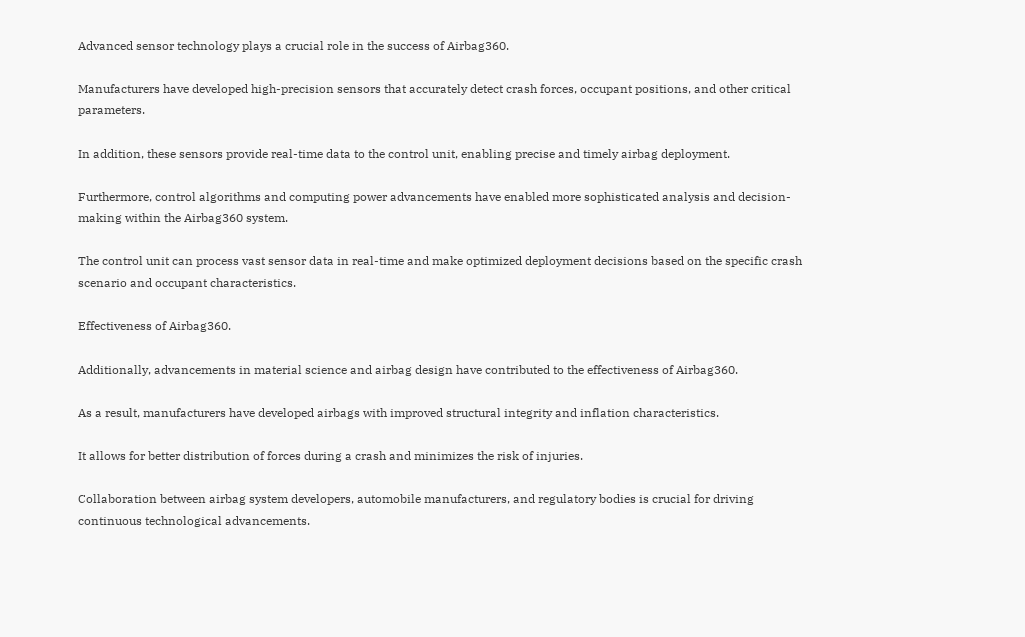Advanced sensor technology plays a crucial role in the success of Airbag360.

Manufacturers have developed high-precision sensors that accurately detect crash forces, occupant positions, and other critical parameters.

In addition, these sensors provide real-time data to the control unit, enabling precise and timely airbag deployment.

Furthermore, control algorithms and computing power advancements have enabled more sophisticated analysis and decision-making within the Airbag360 system.

The control unit can process vast sensor data in real-time and make optimized deployment decisions based on the specific crash scenario and occupant characteristics.

Effectiveness of Airbag360.

Additionally, advancements in material science and airbag design have contributed to the effectiveness of Airbag360.

As a result, manufacturers have developed airbags with improved structural integrity and inflation characteristics.

It allows for better distribution of forces during a crash and minimizes the risk of injuries.

Collaboration between airbag system developers, automobile manufacturers, and regulatory bodies is crucial for driving continuous technological advancements.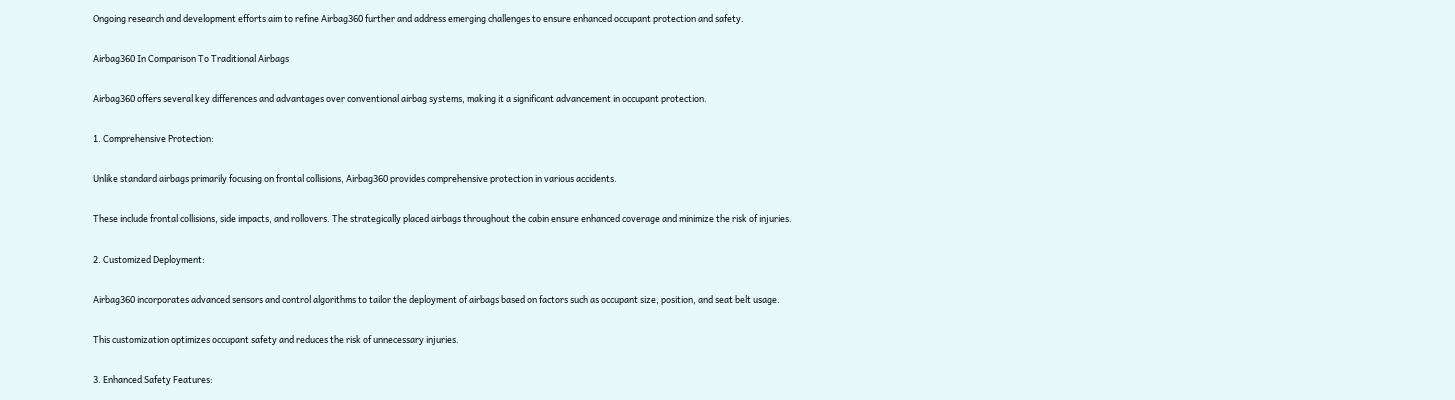Ongoing research and development efforts aim to refine Airbag360 further and address emerging challenges to ensure enhanced occupant protection and safety.

Airbag360 In Comparison To Traditional Airbags

Airbag360 offers several key differences and advantages over conventional airbag systems, making it a significant advancement in occupant protection.

1. Comprehensive Protection:

Unlike standard airbags primarily focusing on frontal collisions, Airbag360 provides comprehensive protection in various accidents.

These include frontal collisions, side impacts, and rollovers. The strategically placed airbags throughout the cabin ensure enhanced coverage and minimize the risk of injuries.

2. Customized Deployment:

Airbag360 incorporates advanced sensors and control algorithms to tailor the deployment of airbags based on factors such as occupant size, position, and seat belt usage.

This customization optimizes occupant safety and reduces the risk of unnecessary injuries.

3. Enhanced Safety Features: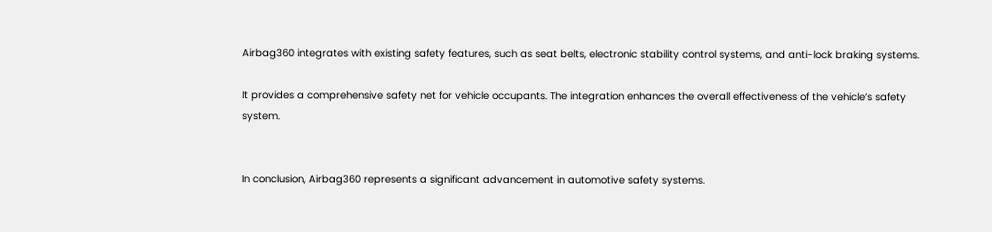Airbag360 integrates with existing safety features, such as seat belts, electronic stability control systems, and anti-lock braking systems.

It provides a comprehensive safety net for vehicle occupants. The integration enhances the overall effectiveness of the vehicle’s safety system.


In conclusion, Airbag360 represents a significant advancement in automotive safety systems.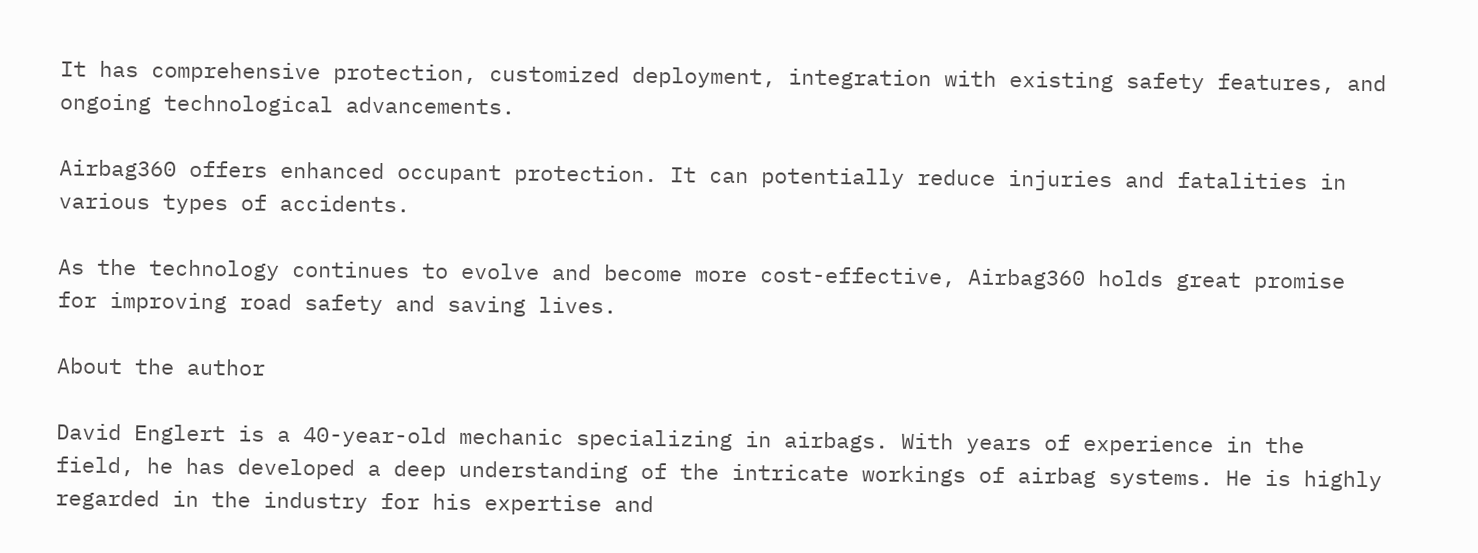It has comprehensive protection, customized deployment, integration with existing safety features, and ongoing technological advancements.

Airbag360 offers enhanced occupant protection. It can potentially reduce injuries and fatalities in various types of accidents.

As the technology continues to evolve and become more cost-effective, Airbag360 holds great promise for improving road safety and saving lives.

About the author

David Englert is a 40-year-old mechanic specializing in airbags. With years of experience in the field, he has developed a deep understanding of the intricate workings of airbag systems. He is highly regarded in the industry for his expertise and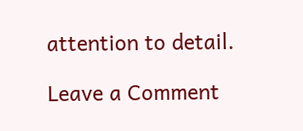attention to detail.

Leave a Comment